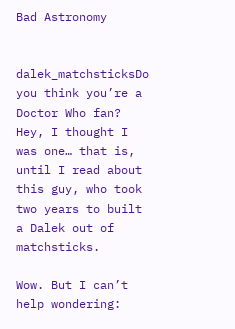Bad Astronomy


dalek_matchsticksDo you think you’re a Doctor Who fan? Hey, I thought I was one… that is, until I read about this guy, who took two years to built a Dalek out of matchsticks.

Wow. But I can’t help wondering: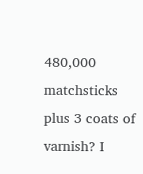480,000 matchsticks plus 3 coats of varnish? I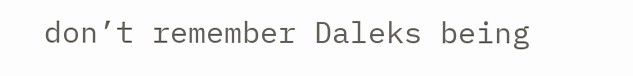don’t remember Daleks being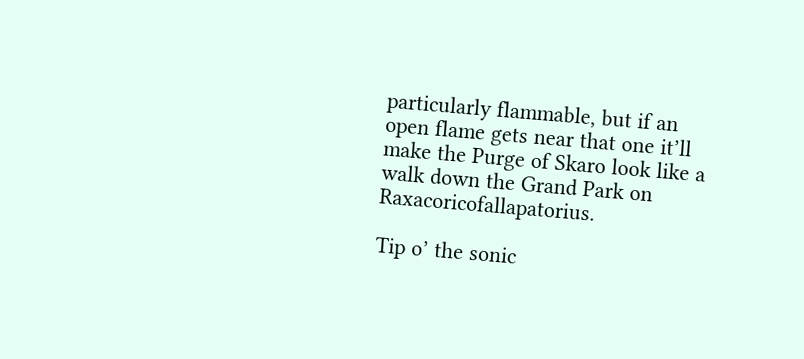particularly flammable, but if an open flame gets near that one it’ll make the Purge of Skaro look like a walk down the Grand Park on Raxacoricofallapatorius.

Tip o’ the sonic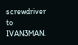screwdriver to IVAN3MAN.